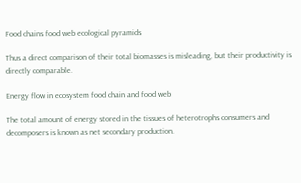Food chains food web ecological pyramids

Thus a direct comparison of their total biomasses is misleading, but their productivity is directly comparable.

Energy flow in ecosystem food chain and food web

The total amount of energy stored in the tissues of heterotrophs consumers and decomposers is known as net secondary production.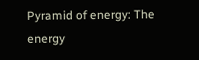Pyramid of energy: The energy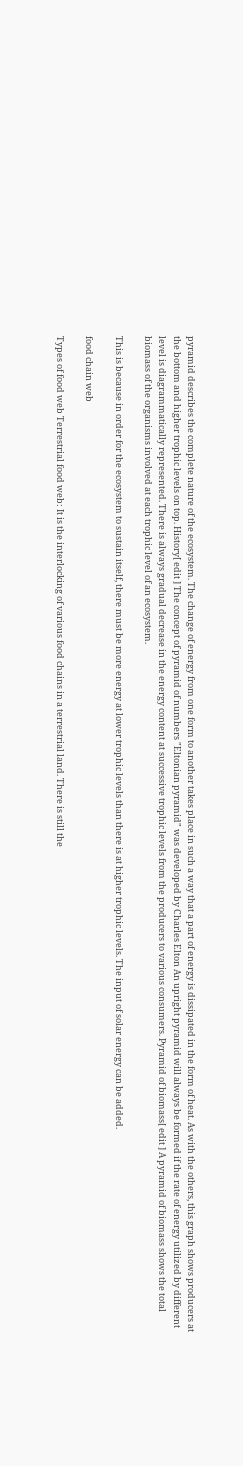pyramid describes the complete nature of the ecosystem. The change of energy from one form to another takes place in such a way that a part of energy is dissipated in the form of heat. As with the others, this graph shows producers at the bottom and higher trophic levels on top. History[ edit ] The concept of pyramid of numbers "Eltonian pyramid" was developed by Charles Elton An upright pyramid will always be formed if the rate of energy utilized by different level is diagrammatically represented. There is always gradual decrease in the energy content at successive trophic levels from the producers to various consumers. Pyramid of biomass[ edit ] A pyramid of biomass shows the total biomass of the organisms involved at each trophic level of an ecosystem.

This is because in order for the ecosystem to sustain itself, there must be more energy at lower trophic levels than there is at higher trophic levels. The input of solar energy can be added.

food chain web

Types of food web Terrestrial food web: It is the interlocking of various food chains in a terrestrial land. There is still the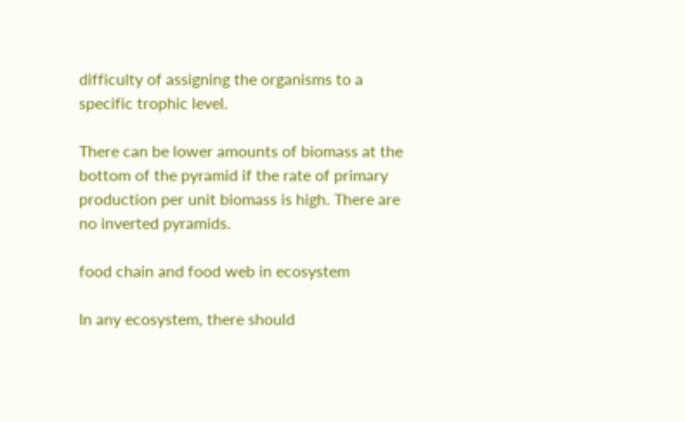difficulty of assigning the organisms to a specific trophic level.

There can be lower amounts of biomass at the bottom of the pyramid if the rate of primary production per unit biomass is high. There are no inverted pyramids.

food chain and food web in ecosystem

In any ecosystem, there should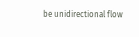be unidirectional flow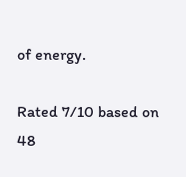of energy.

Rated 7/10 based on 48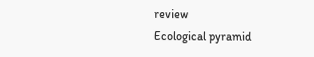review
Ecological pyramid